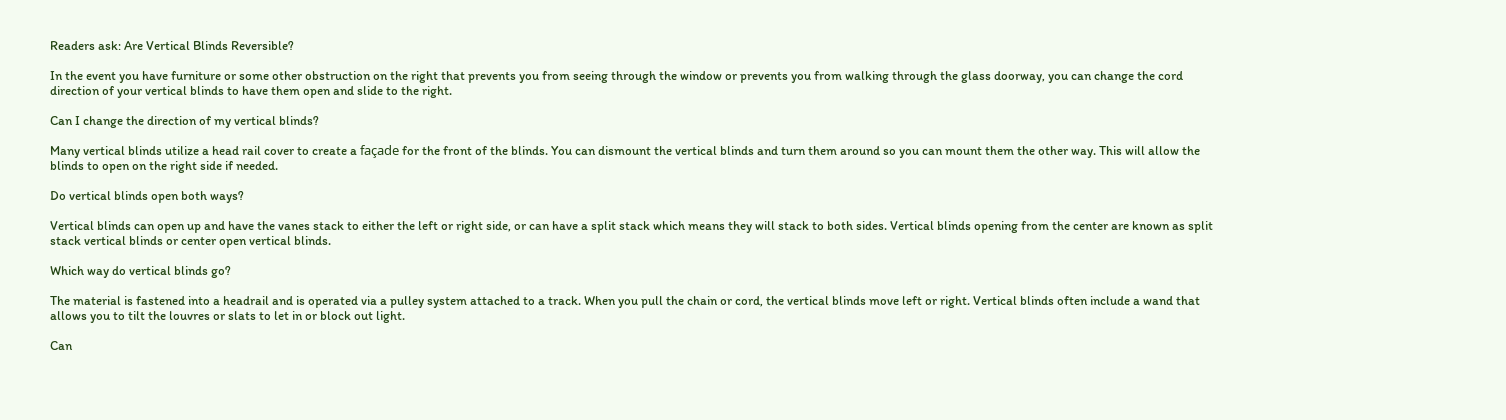Readers ask: Are Vertical Blinds Reversible?

In the event you have furniture or some other obstruction on the right that prevents you from seeing through the window or prevents you from walking through the glass doorway, you can change the cord direction of your vertical blinds to have them open and slide to the right.

Can I change the direction of my vertical blinds?

Many vertical blinds utilize a head rail cover to create a façade for the front of the blinds. You can dismount the vertical blinds and turn them around so you can mount them the other way. This will allow the blinds to open on the right side if needed.

Do vertical blinds open both ways?

Vertical blinds can open up and have the vanes stack to either the left or right side, or can have a split stack which means they will stack to both sides. Vertical blinds opening from the center are known as split stack vertical blinds or center open vertical blinds.

Which way do vertical blinds go?

The material is fastened into a headrail and is operated via a pulley system attached to a track. When you pull the chain or cord, the vertical blinds move left or right. Vertical blinds often include a wand that allows you to tilt the louvres or slats to let in or block out light.

Can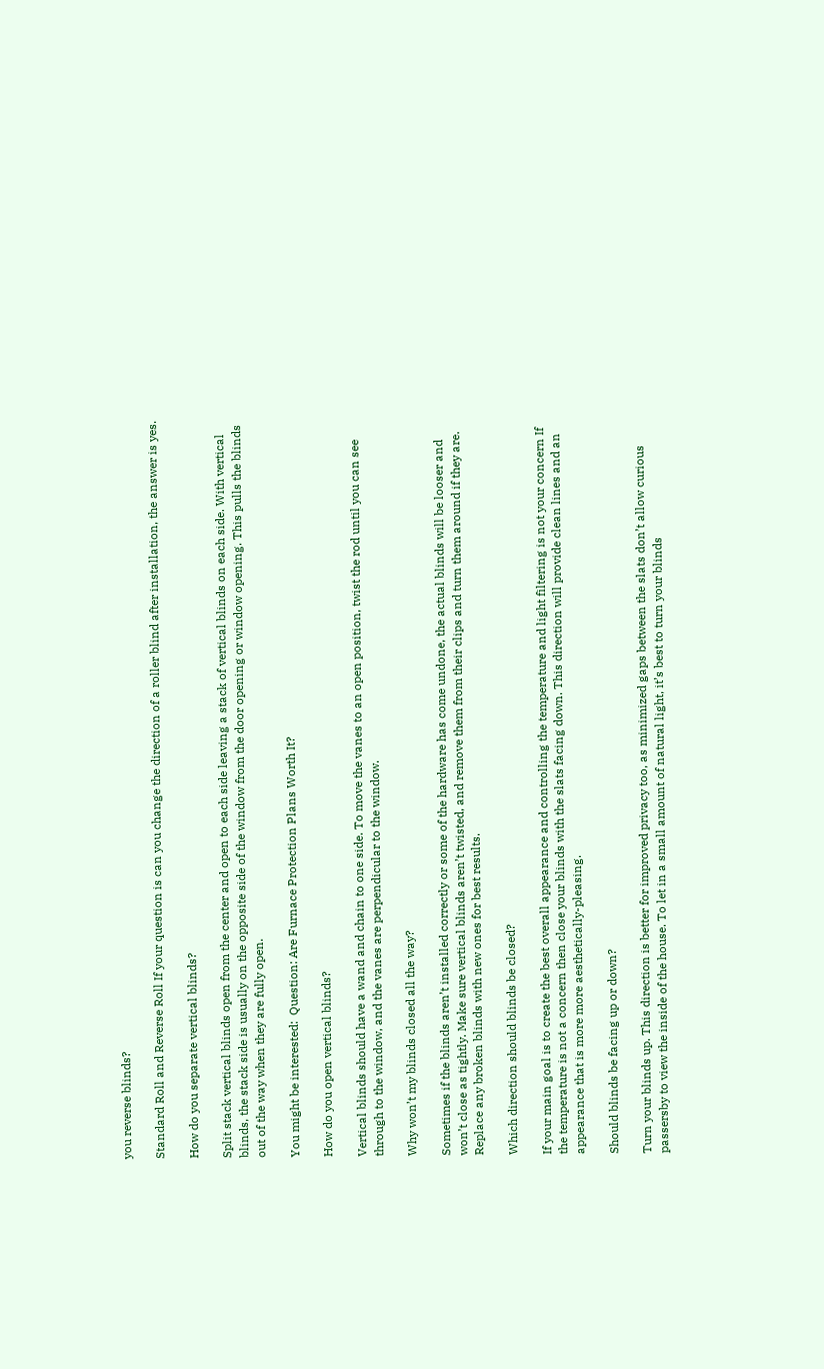you reverse blinds?

Standard Roll and Reverse Roll If your question is can you change the direction of a roller blind after installation, the answer is yes.

How do you separate vertical blinds?

Split stack vertical blinds open from the center and open to each side leaving a stack of vertical blinds on each side. With vertical blinds, the stack side is usually on the opposite side of the window from the door opening or window opening. This pulls the blinds out of the way when they are fully open.

You might be interested:  Question: Are Furnace Protection Plans Worth It?

How do you open vertical blinds?

Vertical blinds should have a wand and chain to one side. To move the vanes to an open position, twist the rod until you can see through to the window, and the vanes are perpendicular to the window.

Why won’t my blinds closed all the way?

Sometimes if the blinds aren’t installed correctly or some of the hardware has come undone, the actual blinds will be looser and won’t close as tightly. Make sure vertical blinds aren’t twisted, and remove them from their clips and turn them around if they are. Replace any broken blinds with new ones for best results.

Which direction should blinds be closed?

If your main goal is to create the best overall appearance and controlling the temperature and light filtering is not your concern If the temperature is not a concern then close your blinds with the slats facing down. This direction will provide clean lines and an appearance that is more more aesthetically-pleasing.

Should blinds be facing up or down?

Turn your blinds up. This direction is better for improved privacy too, as minimized gaps between the slats don’t allow curious passersby to view the inside of the house. To let in a small amount of natural light, it’s best to turn your blinds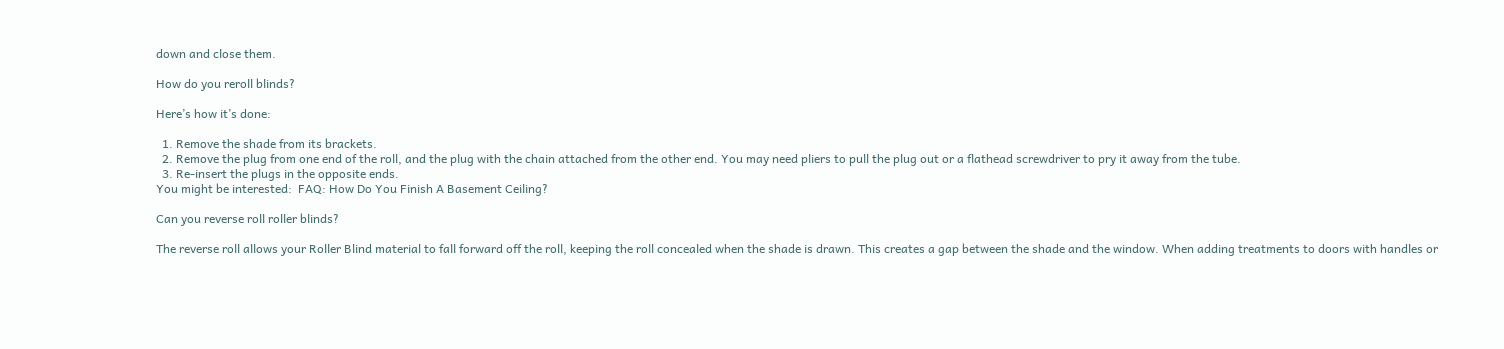down and close them.

How do you reroll blinds?

Here’s how it’s done:

  1. Remove the shade from its brackets.
  2. Remove the plug from one end of the roll, and the plug with the chain attached from the other end. You may need pliers to pull the plug out or a flathead screwdriver to pry it away from the tube.
  3. Re-insert the plugs in the opposite ends.
You might be interested:  FAQ: How Do You Finish A Basement Ceiling?

Can you reverse roll roller blinds?

The reverse roll allows your Roller Blind material to fall forward off the roll, keeping the roll concealed when the shade is drawn. This creates a gap between the shade and the window. When adding treatments to doors with handles or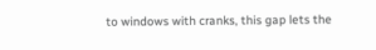to windows with cranks, this gap lets the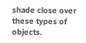shade close over these types of objects.